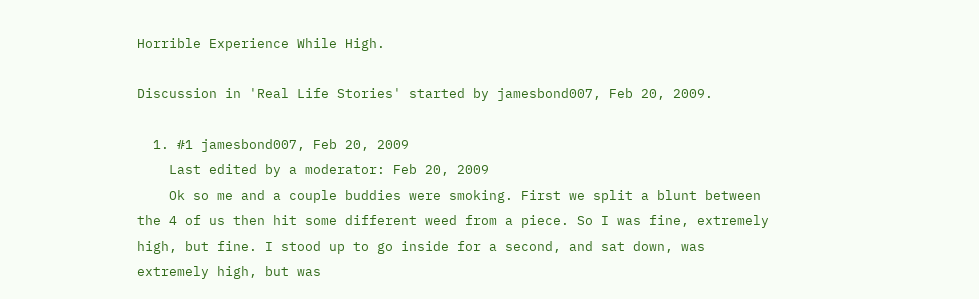Horrible Experience While High.

Discussion in 'Real Life Stories' started by jamesbond007, Feb 20, 2009.

  1. #1 jamesbond007, Feb 20, 2009
    Last edited by a moderator: Feb 20, 2009
    Ok so me and a couple buddies were smoking. First we split a blunt between the 4 of us then hit some different weed from a piece. So I was fine, extremely high, but fine. I stood up to go inside for a second, and sat down, was extremely high, but was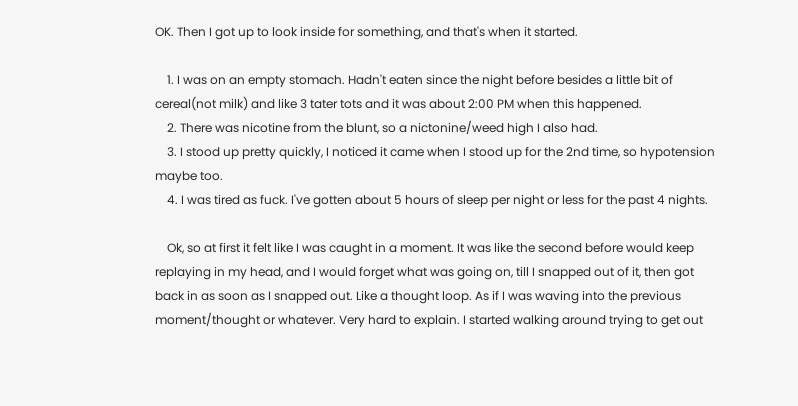OK. Then I got up to look inside for something, and that's when it started.

    1. I was on an empty stomach. Hadn't eaten since the night before besides a little bit of cereal(not milk) and like 3 tater tots and it was about 2:00 PM when this happened.
    2. There was nicotine from the blunt, so a nictonine/weed high I also had.
    3. I stood up pretty quickly, I noticed it came when I stood up for the 2nd time, so hypotension maybe too.
    4. I was tired as fuck. I've gotten about 5 hours of sleep per night or less for the past 4 nights.

    Ok, so at first it felt like I was caught in a moment. It was like the second before would keep replaying in my head, and I would forget what was going on, till I snapped out of it, then got back in as soon as I snapped out. Like a thought loop. As if I was waving into the previous moment/thought or whatever. Very hard to explain. I started walking around trying to get out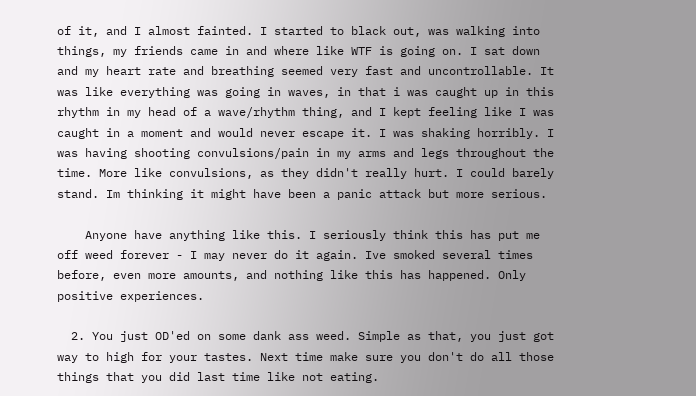of it, and I almost fainted. I started to black out, was walking into things, my friends came in and where like WTF is going on. I sat down and my heart rate and breathing seemed very fast and uncontrollable. It was like everything was going in waves, in that i was caught up in this rhythm in my head of a wave/rhythm thing, and I kept feeling like I was caught in a moment and would never escape it. I was shaking horribly. I was having shooting convulsions/pain in my arms and legs throughout the time. More like convulsions, as they didn't really hurt. I could barely stand. Im thinking it might have been a panic attack but more serious.

    Anyone have anything like this. I seriously think this has put me off weed forever - I may never do it again. Ive smoked several times before, even more amounts, and nothing like this has happened. Only positive experiences.

  2. You just OD'ed on some dank ass weed. Simple as that, you just got way to high for your tastes. Next time make sure you don't do all those things that you did last time like not eating.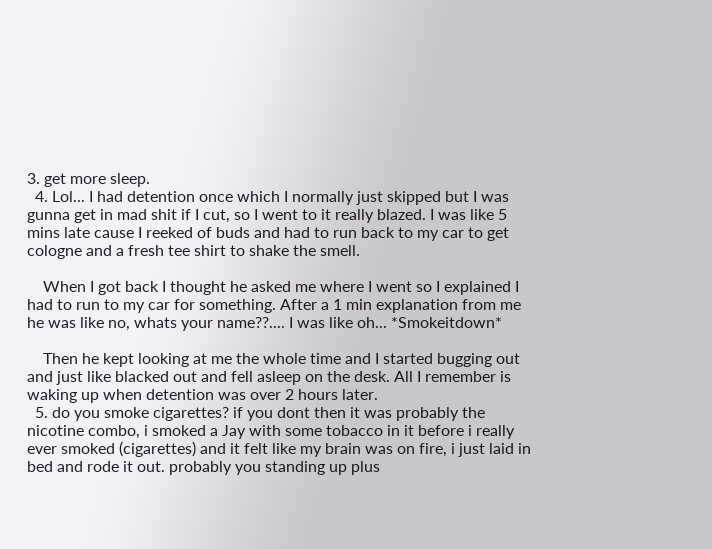3. get more sleep.
  4. Lol... I had detention once which I normally just skipped but I was gunna get in mad shit if I cut, so I went to it really blazed. I was like 5 mins late cause I reeked of buds and had to run back to my car to get cologne and a fresh tee shirt to shake the smell.

    When I got back I thought he asked me where I went so I explained I had to run to my car for something. After a 1 min explanation from me he was like no, whats your name??.... I was like oh... *Smokeitdown*

    Then he kept looking at me the whole time and I started bugging out and just like blacked out and fell asleep on the desk. All I remember is waking up when detention was over 2 hours later.
  5. do you smoke cigarettes? if you dont then it was probably the nicotine combo, i smoked a Jay with some tobacco in it before i really ever smoked (cigarettes) and it felt like my brain was on fire, i just laid in bed and rode it out. probably you standing up plus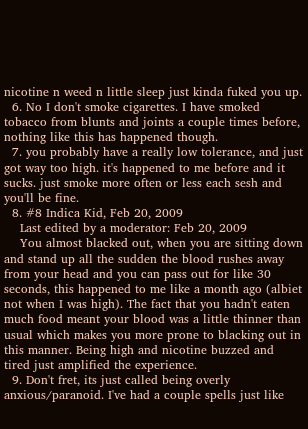nicotine n weed n little sleep just kinda fuked you up.
  6. No I don't smoke cigarettes. I have smoked tobacco from blunts and joints a couple times before, nothing like this has happened though.
  7. you probably have a really low tolerance, and just got way too high. it's happened to me before and it sucks. just smoke more often or less each sesh and you'll be fine.
  8. #8 Indica Kid, Feb 20, 2009
    Last edited by a moderator: Feb 20, 2009
    You almost blacked out, when you are sitting down and stand up all the sudden the blood rushes away from your head and you can pass out for like 30 seconds, this happened to me like a month ago (albiet not when I was high). The fact that you hadn't eaten much food meant your blood was a little thinner than usual which makes you more prone to blacking out in this manner. Being high and nicotine buzzed and tired just amplified the experience.
  9. Don't fret, its just called being overly anxious/paranoid. I've had a couple spells just like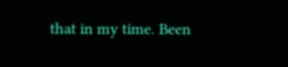that in my time. Been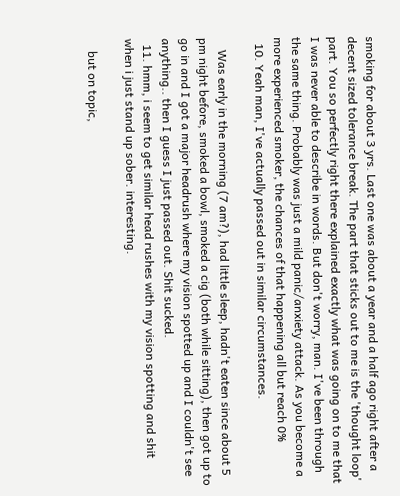smoking for about 3 yrs. Last one was about a year and a half ago right after a decent sized tolerance break. The part that sticks out to me is the 'thought loop' part. You so perfectly right there explained exactly what was going on to me that I was never able to describe in words. But don't worry, man. I've been through the same thing. Probably was just a mild panic/anxiety attack. As you become a more experienced smoker, the chances of that happening all but reach 0%
  10. Yeah man, I've actually passed out in similar circumstances.

    Was early in the morning (7 am?), had little sleep, hadn't eaten since about 5 pm night before, smoked a bowl, smoked a cig (both while sitting), then got up to go in and I got a major headrush where my vision spotted up and I couldn't see anything.. then I guess I just passed out. Shit sucked.
  11. hmm, i seem to get similar head rushes with my vision spotting and shit when i just stand up sober. interesting.

    but on topic,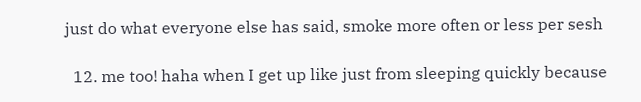just do what everyone else has said, smoke more often or less per sesh

  12. me too! haha when I get up like just from sleeping quickly because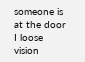someone is at the door I loose vision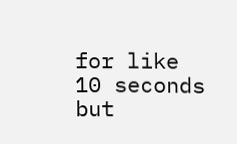for like 10 seconds but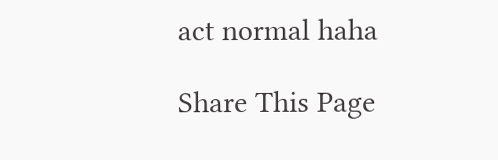act normal haha

Share This Page